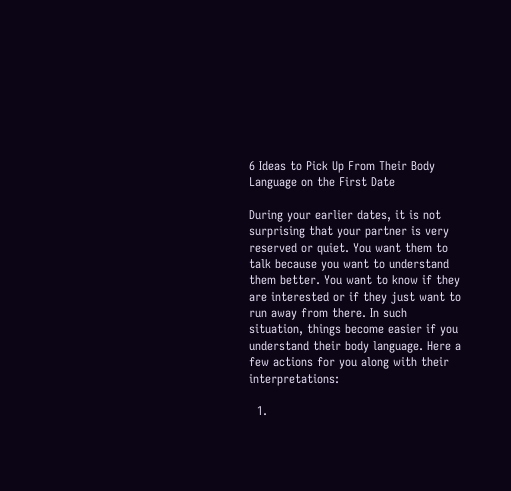6 Ideas to Pick Up From Their Body Language on the First Date

During your earlier dates, it is not surprising that your partner is very reserved or quiet. You want them to talk because you want to understand them better. You want to know if they are interested or if they just want to run away from there. In such situation, things become easier if you understand their body language. Here a few actions for you along with their interpretations:

  1.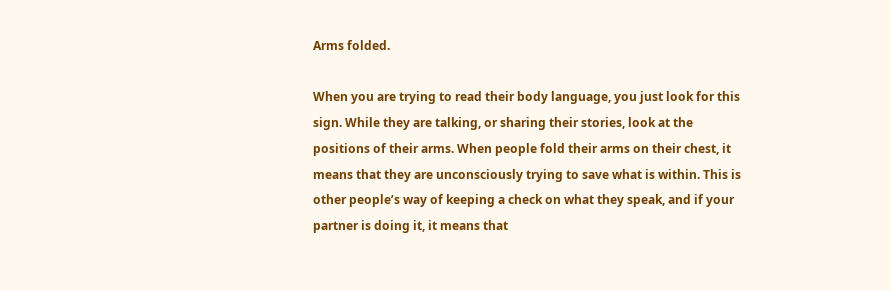Arms folded.

When you are trying to read their body language, you just look for this sign. While they are talking, or sharing their stories, look at the positions of their arms. When people fold their arms on their chest, it means that they are unconsciously trying to save what is within. This is other people’s way of keeping a check on what they speak, and if your partner is doing it, it means that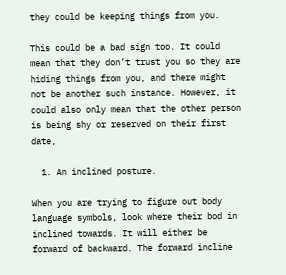they could be keeping things from you.

This could be a bad sign too. It could mean that they don’t trust you so they are hiding things from you, and there might not be another such instance. However, it could also only mean that the other person is being shy or reserved on their first date,

  1. An inclined posture.

When you are trying to figure out body language symbols, look where their bod in inclined towards. It will either be forward of backward. The forward incline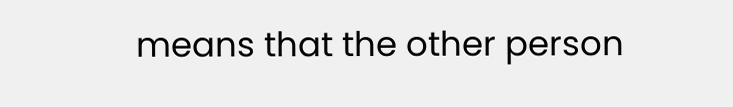means that the other person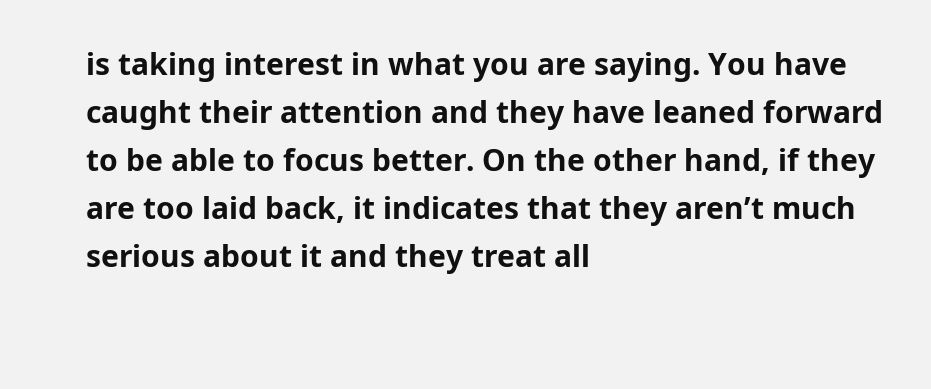is taking interest in what you are saying. You have caught their attention and they have leaned forward to be able to focus better. On the other hand, if they are too laid back, it indicates that they aren’t much serious about it and they treat all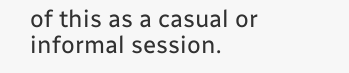of this as a casual or informal session.